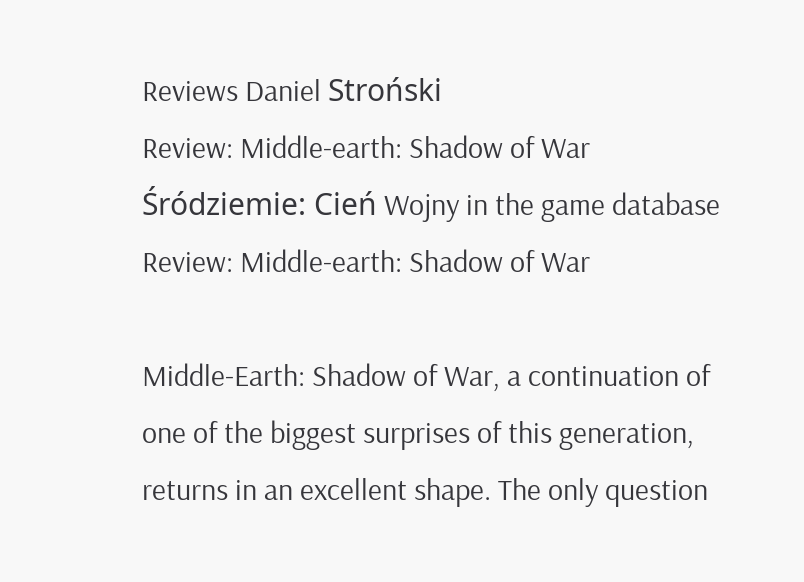Reviews Daniel Stroński
Review: Middle-earth: Shadow of War
Śródziemie: Cień Wojny in the game database
Review: Middle-earth: Shadow of War

Middle-Earth: Shadow of War, a continuation of one of the biggest surprises of this generation, returns in an excellent shape. The only question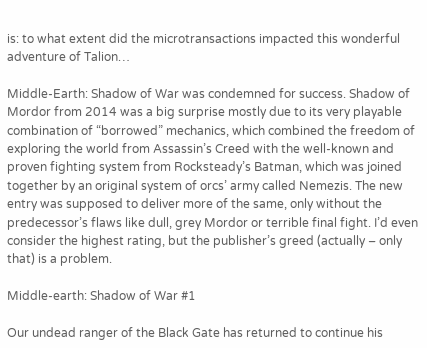is: to what extent did the microtransactions impacted this wonderful adventure of Talion…

Middle-Earth: Shadow of War was condemned for success. Shadow of Mordor from 2014 was a big surprise mostly due to its very playable combination of “borrowed” mechanics, which combined the freedom of exploring the world from Assassin’s Creed with the well-known and proven fighting system from Rocksteady’s Batman, which was joined together by an original system of orcs’ army called Nemezis. The new entry was supposed to deliver more of the same, only without the predecessor’s flaws like dull, grey Mordor or terrible final fight. I’d even consider the highest rating, but the publisher’s greed (actually – only that) is a problem.

Middle-earth: Shadow of War #1

Our undead ranger of the Black Gate has returned to continue his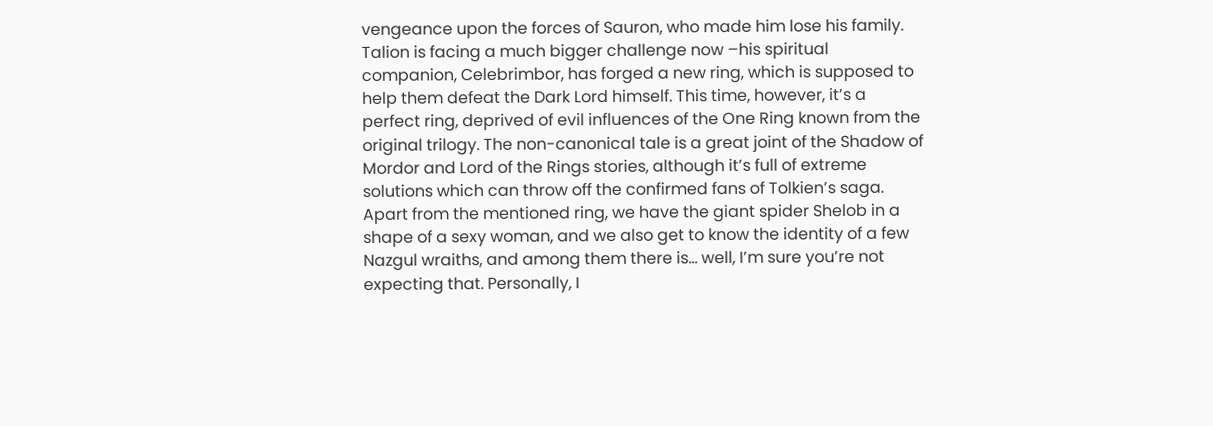vengeance upon the forces of Sauron, who made him lose his family. Talion is facing a much bigger challenge now –his spiritual companion, Celebrimbor, has forged a new ring, which is supposed to help them defeat the Dark Lord himself. This time, however, it’s a perfect ring, deprived of evil influences of the One Ring known from the original trilogy. The non-canonical tale is a great joint of the Shadow of Mordor and Lord of the Rings stories, although it’s full of extreme solutions which can throw off the confirmed fans of Tolkien’s saga. Apart from the mentioned ring, we have the giant spider Shelob in a shape of a sexy woman, and we also get to know the identity of a few Nazgul wraiths, and among them there is… well, I’m sure you’re not expecting that. Personally, I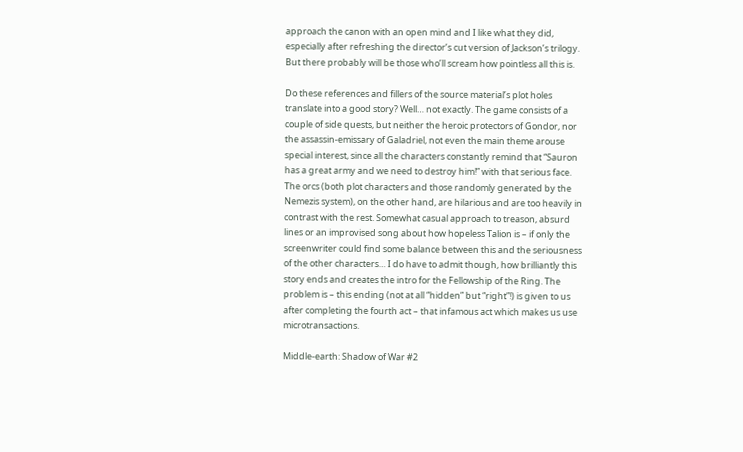approach the canon with an open mind and I like what they did, especially after refreshing the director’s cut version of Jackson’s trilogy. But there probably will be those who’ll scream how pointless all this is.

Do these references and fillers of the source material’s plot holes translate into a good story? Well… not exactly. The game consists of a couple of side quests, but neither the heroic protectors of Gondor, nor the assassin-emissary of Galadriel, not even the main theme arouse special interest, since all the characters constantly remind that “Sauron has a great army and we need to destroy him!” with that serious face. The orcs (both plot characters and those randomly generated by the Nemezis system), on the other hand, are hilarious and are too heavily in contrast with the rest. Somewhat casual approach to treason, absurd lines or an improvised song about how hopeless Talion is – if only the screenwriter could find some balance between this and the seriousness of the other characters… I do have to admit though, how brilliantly this story ends and creates the intro for the Fellowship of the Ring. The problem is – this ending (not at all “hidden” but “right”!) is given to us after completing the fourth act – that infamous act which makes us use microtransactions.

Middle-earth: Shadow of War #2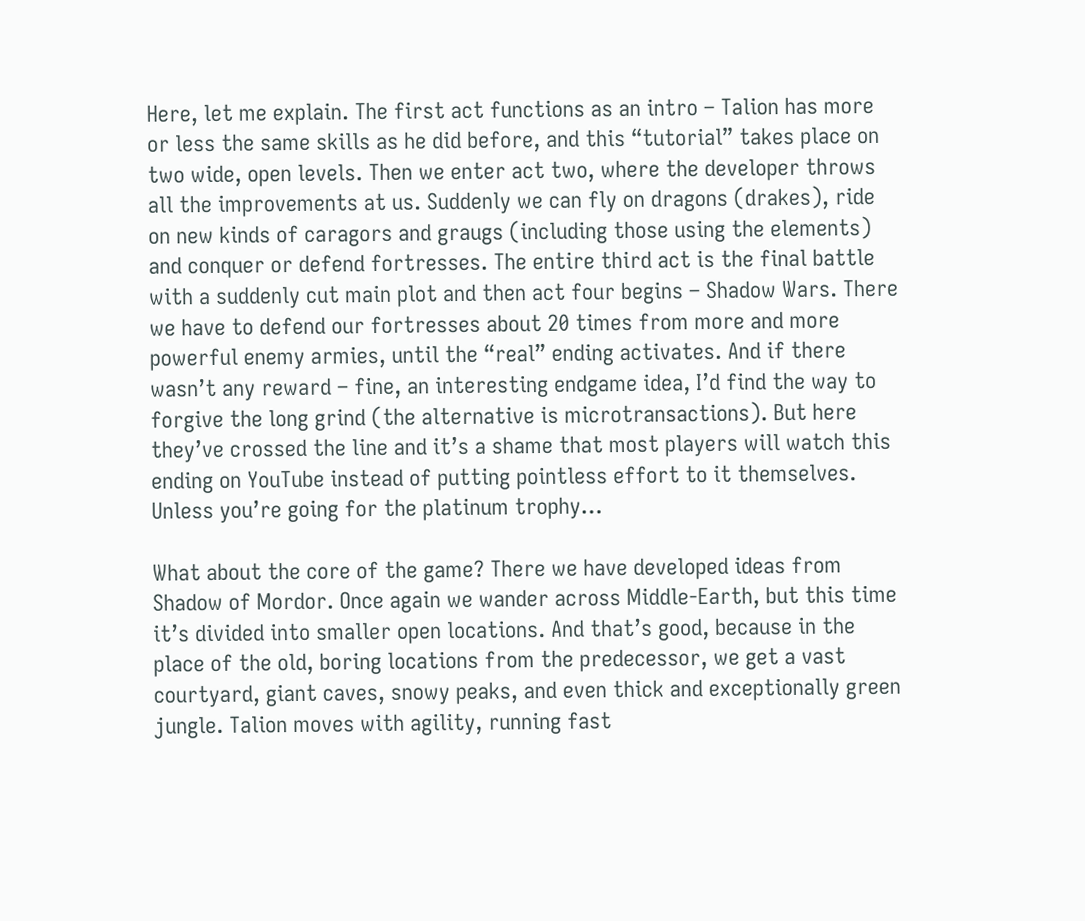Here, let me explain. The first act functions as an intro – Talion has more or less the same skills as he did before, and this “tutorial” takes place on two wide, open levels. Then we enter act two, where the developer throws all the improvements at us. Suddenly we can fly on dragons (drakes), ride on new kinds of caragors and graugs (including those using the elements) and conquer or defend fortresses. The entire third act is the final battle with a suddenly cut main plot and then act four begins – Shadow Wars. There we have to defend our fortresses about 20 times from more and more powerful enemy armies, until the “real” ending activates. And if there wasn’t any reward – fine, an interesting endgame idea, I’d find the way to forgive the long grind (the alternative is microtransactions). But here they’ve crossed the line and it’s a shame that most players will watch this ending on YouTube instead of putting pointless effort to it themselves. Unless you’re going for the platinum trophy…

What about the core of the game? There we have developed ideas from Shadow of Mordor. Once again we wander across Middle-Earth, but this time it’s divided into smaller open locations. And that’s good, because in the place of the old, boring locations from the predecessor, we get a vast courtyard, giant caves, snowy peaks, and even thick and exceptionally green jungle. Talion moves with agility, running fast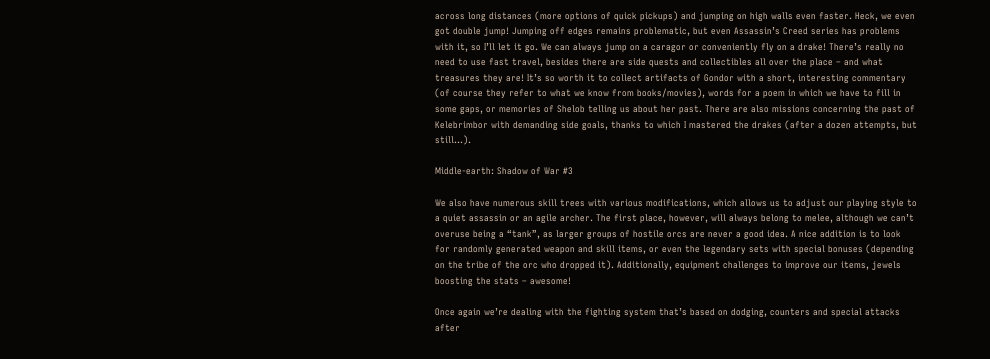across long distances (more options of quick pickups) and jumping on high walls even faster. Heck, we even got double jump! Jumping off edges remains problematic, but even Assassin’s Creed series has problems with it, so I’ll let it go. We can always jump on a caragor or conveniently fly on a drake! There’s really no need to use fast travel, besides there are side quests and collectibles all over the place – and what treasures they are! It’s so worth it to collect artifacts of Gondor with a short, interesting commentary (of course they refer to what we know from books/movies), words for a poem in which we have to fill in some gaps, or memories of Shelob telling us about her past. There are also missions concerning the past of Kelebrimbor with demanding side goals, thanks to which I mastered the drakes (after a dozen attempts, but still…).

Middle-earth: Shadow of War #3

We also have numerous skill trees with various modifications, which allows us to adjust our playing style to a quiet assassin or an agile archer. The first place, however, will always belong to melee, although we can’t overuse being a “tank”, as larger groups of hostile orcs are never a good idea. A nice addition is to look for randomly generated weapon and skill items, or even the legendary sets with special bonuses (depending on the tribe of the orc who dropped it). Additionally, equipment challenges to improve our items, jewels boosting the stats – awesome!

Once again we’re dealing with the fighting system that’s based on dodging, counters and special attacks after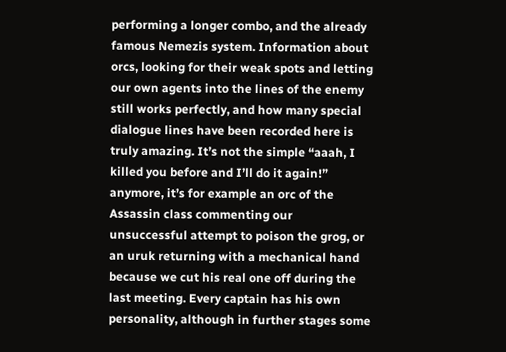performing a longer combo, and the already famous Nemezis system. Information about orcs, looking for their weak spots and letting our own agents into the lines of the enemy still works perfectly, and how many special dialogue lines have been recorded here is truly amazing. It’s not the simple “aaah, I killed you before and I’ll do it again!” anymore, it’s for example an orc of the Assassin class commenting our unsuccessful attempt to poison the grog, or an uruk returning with a mechanical hand because we cut his real one off during the last meeting. Every captain has his own personality, although in further stages some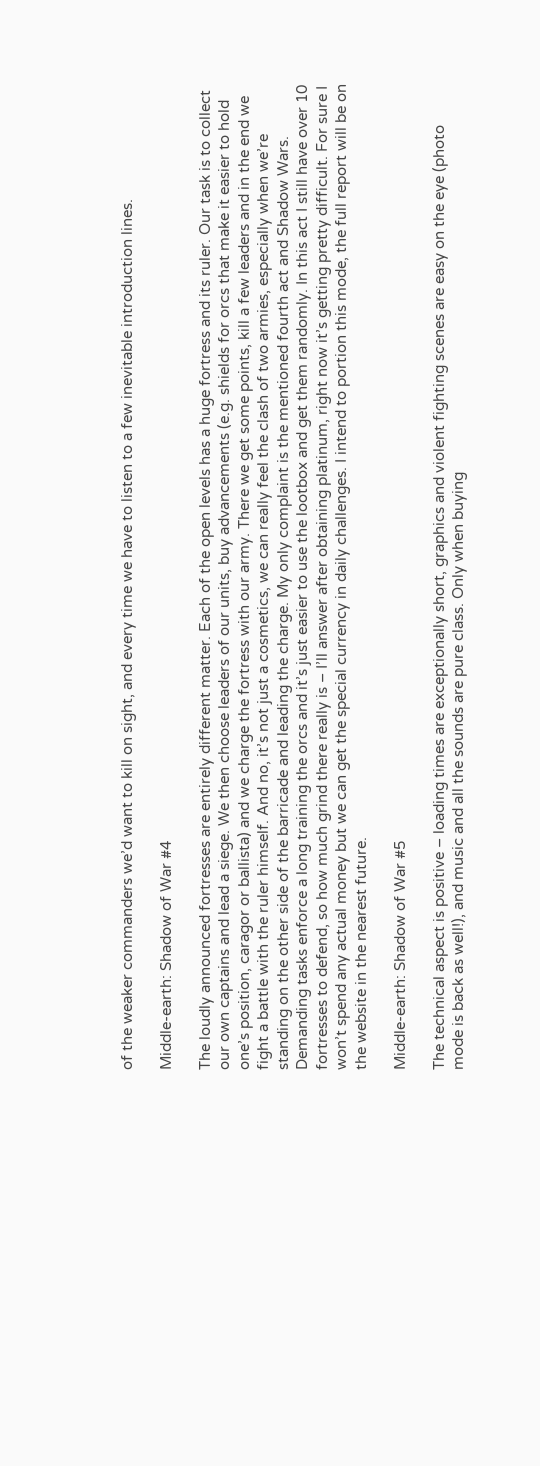of the weaker commanders we’d want to kill on sight, and every time we have to listen to a few inevitable introduction lines.

Middle-earth: Shadow of War #4

The loudly announced fortresses are entirely different matter. Each of the open levels has a huge fortress and its ruler. Our task is to collect our own captains and lead a siege. We then choose leaders of our units, buy advancements (e.g. shields for orcs that make it easier to hold one’s position, caragor or ballista) and we charge the fortress with our army. There we get some points, kill a few leaders and in the end we fight a battle with the ruler himself. And no, it’s not just a cosmetics, we can really feel the clash of two armies, especially when we’re standing on the other side of the barricade and leading the charge. My only complaint is the mentioned fourth act and Shadow Wars. Demanding tasks enforce a long training the orcs and it’s just easier to use the lootbox and get them randomly. In this act I still have over 10 fortresses to defend, so how much grind there really is – I’ll answer after obtaining platinum, right now it’s getting pretty difficult. For sure I won’t spend any actual money but we can get the special currency in daily challenges. I intend to portion this mode, the full report will be on the website in the nearest future.

Middle-earth: Shadow of War #5

The technical aspect is positive – loading times are exceptionally short, graphics and violent fighting scenes are easy on the eye (photo mode is back as well!), and music and all the sounds are pure class. Only when buying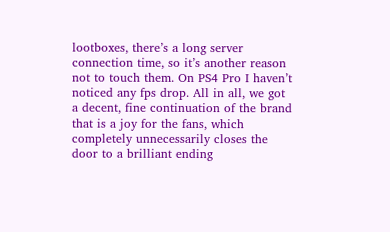lootboxes, there’s a long server connection time, so it’s another reason not to touch them. On PS4 Pro I haven’t noticed any fps drop. All in all, we got a decent, fine continuation of the brand that is a joy for the fans, which completely unnecessarily closes the door to a brilliant ending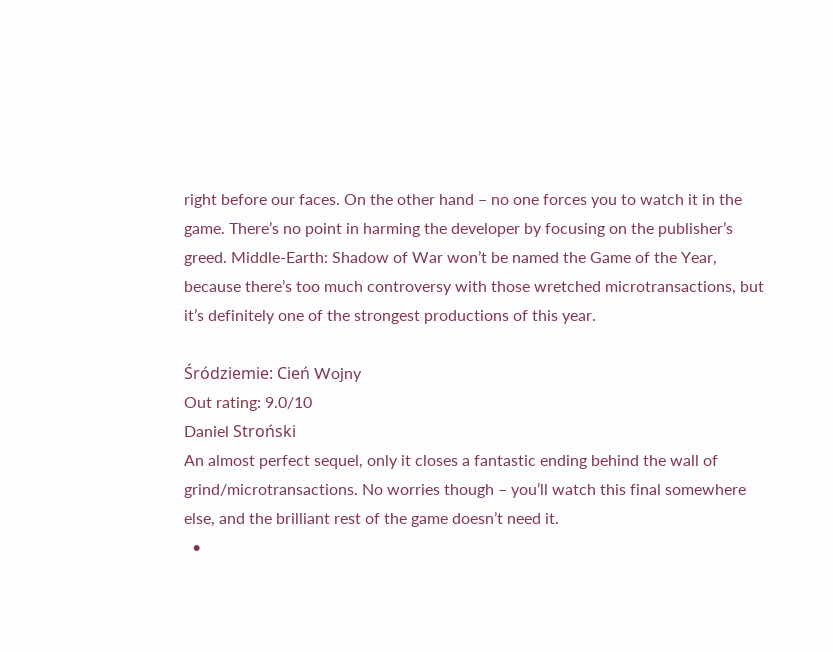right before our faces. On the other hand – no one forces you to watch it in the game. There’s no point in harming the developer by focusing on the publisher’s greed. Middle-Earth: Shadow of War won’t be named the Game of the Year, because there’s too much controversy with those wretched microtransactions, but it’s definitely one of the strongest productions of this year.

Śródziemie: Cień Wojny
Out rating: 9.0/10
Daniel Stroński
An almost perfect sequel, only it closes a fantastic ending behind the wall of grind/microtransactions. No worries though – you’ll watch this final somewhere else, and the brilliant rest of the game doesn’t need it.
  •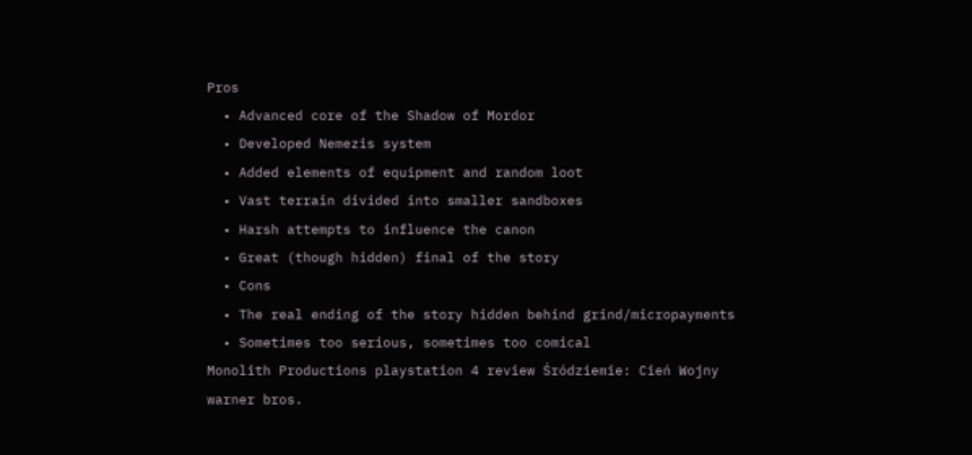Pros
  • Advanced core of the Shadow of Mordor
  • Developed Nemezis system
  • Added elements of equipment and random loot
  • Vast terrain divided into smaller sandboxes
  • Harsh attempts to influence the canon
  • Great (though hidden) final of the story
  • Cons
  • The real ending of the story hidden behind grind/micropayments
  • Sometimes too serious, sometimes too comical
Monolith Productions playstation 4 review Śródziemie: Cień Wojny warner bros.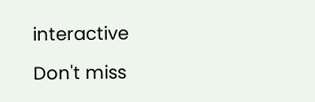interactive

Don't miss